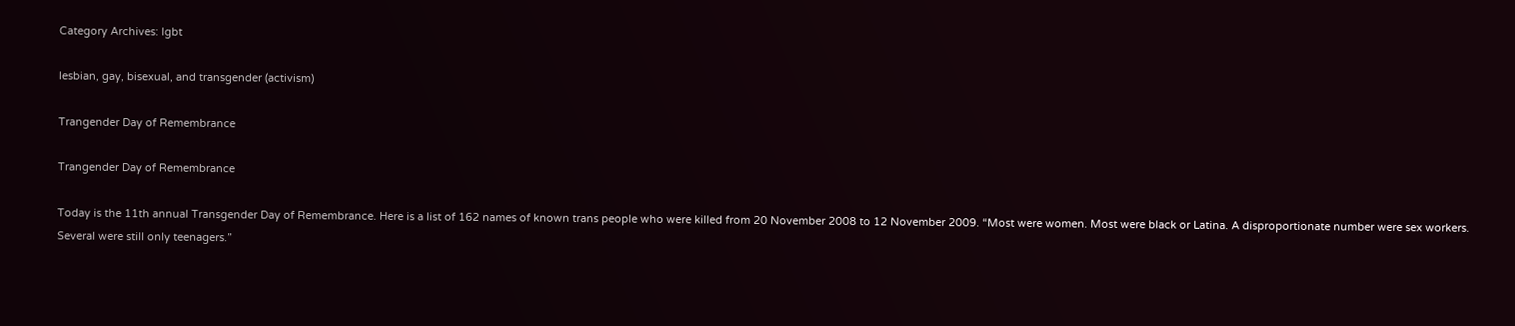Category Archives: lgbt

lesbian, gay, bisexual, and transgender (activism)

Trangender Day of Remembrance

Trangender Day of Remembrance

Today is the 11th annual Transgender Day of Remembrance. Here is a list of 162 names of known trans people who were killed from 20 November 2008 to 12 November 2009. “Most were women. Most were black or Latina. A disproportionate number were sex workers. Several were still only teenagers.”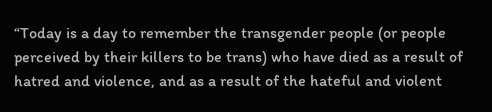“Today is a day to remember the transgender people (or people perceived by their killers to be trans) who have died as a result of hatred and violence, and as a result of the hateful and violent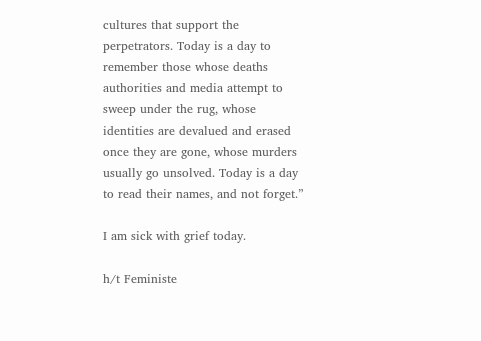cultures that support the perpetrators. Today is a day to remember those whose deaths authorities and media attempt to sweep under the rug, whose identities are devalued and erased once they are gone, whose murders usually go unsolved. Today is a day to read their names, and not forget.”

I am sick with grief today.

h/t Feministe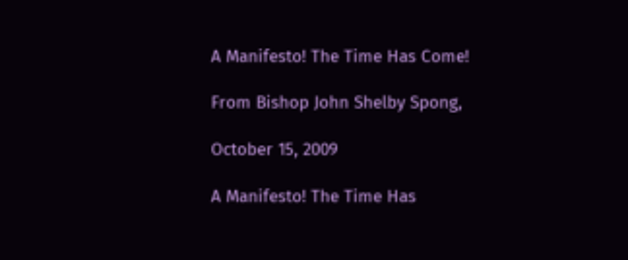A Manifesto! The Time Has Come!

From Bishop John Shelby Spong,

October 15, 2009

A Manifesto! The Time Has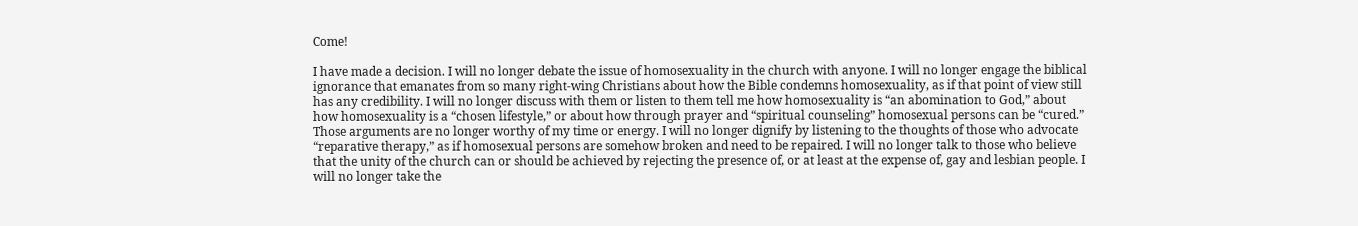Come!

I have made a decision. I will no longer debate the issue of homosexuality in the church with anyone. I will no longer engage the biblical ignorance that emanates from so many right-wing Christians about how the Bible condemns homosexuality, as if that point of view still has any credibility. I will no longer discuss with them or listen to them tell me how homosexuality is “an abomination to God,” about how homosexuality is a “chosen lifestyle,” or about how through prayer and “spiritual counseling” homosexual persons can be “cured.” Those arguments are no longer worthy of my time or energy. I will no longer dignify by listening to the thoughts of those who advocate “reparative therapy,” as if homosexual persons are somehow broken and need to be repaired. I will no longer talk to those who believe that the unity of the church can or should be achieved by rejecting the presence of, or at least at the expense of, gay and lesbian people. I will no longer take the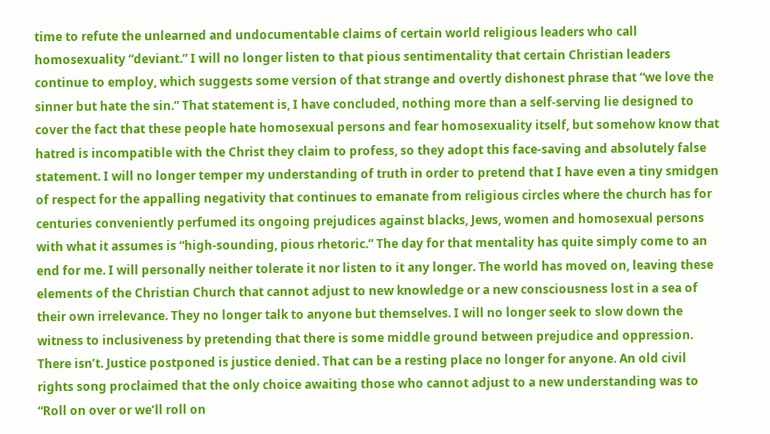time to refute the unlearned and undocumentable claims of certain world religious leaders who call homosexuality “deviant.” I will no longer listen to that pious sentimentality that certain Christian leaders continue to employ, which suggests some version of that strange and overtly dishonest phrase that “we love the sinner but hate the sin.” That statement is, I have concluded, nothing more than a self-serving lie designed to cover the fact that these people hate homosexual persons and fear homosexuality itself, but somehow know that hatred is incompatible with the Christ they claim to profess, so they adopt this face-saving and absolutely false statement. I will no longer temper my understanding of truth in order to pretend that I have even a tiny smidgen of respect for the appalling negativity that continues to emanate from religious circles where the church has for centuries conveniently perfumed its ongoing prejudices against blacks, Jews, women and homosexual persons with what it assumes is “high-sounding, pious rhetoric.” The day for that mentality has quite simply come to an end for me. I will personally neither tolerate it nor listen to it any longer. The world has moved on, leaving these elements of the Christian Church that cannot adjust to new knowledge or a new consciousness lost in a sea of their own irrelevance. They no longer talk to anyone but themselves. I will no longer seek to slow down the witness to inclusiveness by pretending that there is some middle ground between prejudice and oppression. There isn’t. Justice postponed is justice denied. That can be a resting place no longer for anyone. An old civil rights song proclaimed that the only choice awaiting those who cannot adjust to a new understanding was to “Roll on over or we’ll roll on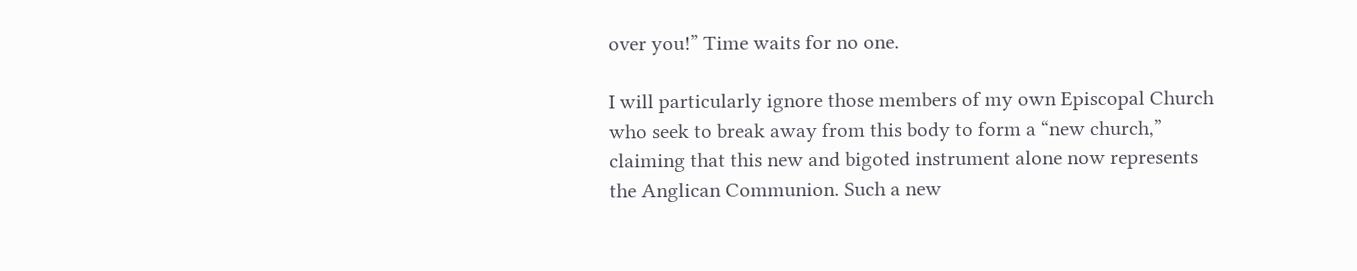over you!” Time waits for no one.

I will particularly ignore those members of my own Episcopal Church who seek to break away from this body to form a “new church,” claiming that this new and bigoted instrument alone now represents the Anglican Communion. Such a new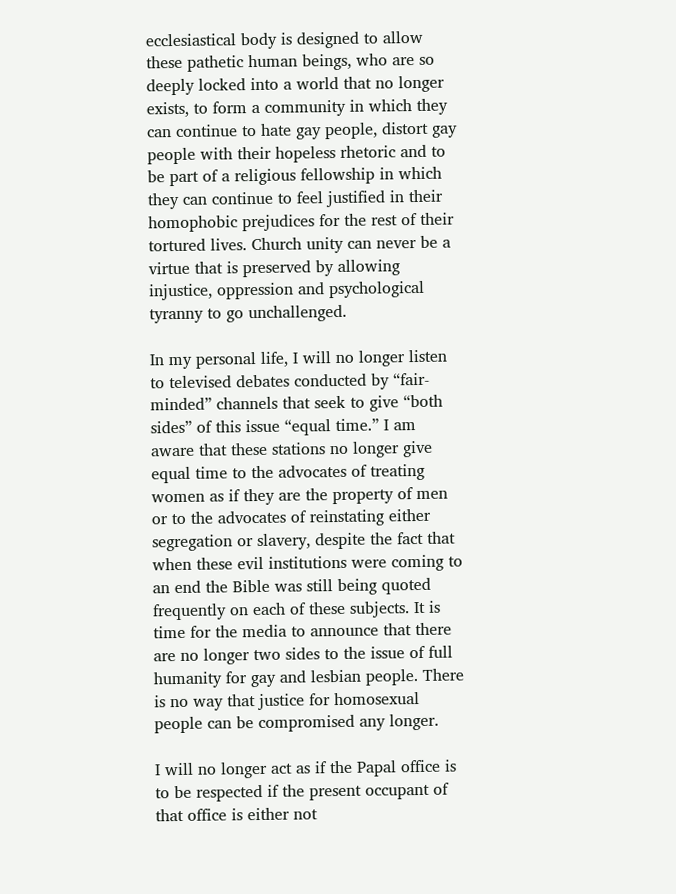ecclesiastical body is designed to allow these pathetic human beings, who are so deeply locked into a world that no longer exists, to form a community in which they can continue to hate gay people, distort gay people with their hopeless rhetoric and to be part of a religious fellowship in which they can continue to feel justified in their homophobic prejudices for the rest of their tortured lives. Church unity can never be a virtue that is preserved by allowing injustice, oppression and psychological tyranny to go unchallenged.

In my personal life, I will no longer listen to televised debates conducted by “fair-minded” channels that seek to give “both sides” of this issue “equal time.” I am aware that these stations no longer give equal time to the advocates of treating women as if they are the property of men or to the advocates of reinstating either segregation or slavery, despite the fact that when these evil institutions were coming to an end the Bible was still being quoted frequently on each of these subjects. It is time for the media to announce that there are no longer two sides to the issue of full humanity for gay and lesbian people. There is no way that justice for homosexual people can be compromised any longer.

I will no longer act as if the Papal office is to be respected if the present occupant of that office is either not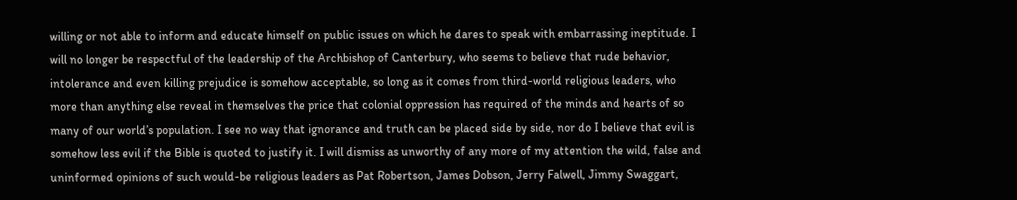willing or not able to inform and educate himself on public issues on which he dares to speak with embarrassing ineptitude. I will no longer be respectful of the leadership of the Archbishop of Canterbury, who seems to believe that rude behavior, intolerance and even killing prejudice is somehow acceptable, so long as it comes from third-world religious leaders, who more than anything else reveal in themselves the price that colonial oppression has required of the minds and hearts of so many of our world’s population. I see no way that ignorance and truth can be placed side by side, nor do I believe that evil is somehow less evil if the Bible is quoted to justify it. I will dismiss as unworthy of any more of my attention the wild, false and uninformed opinions of such would-be religious leaders as Pat Robertson, James Dobson, Jerry Falwell, Jimmy Swaggart,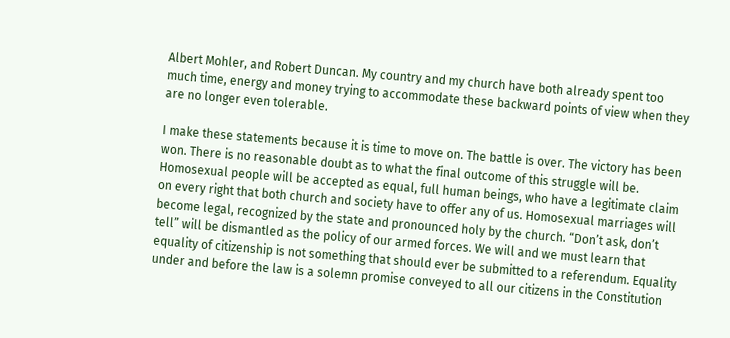Albert Mohler, and Robert Duncan. My country and my church have both already spent too much time, energy and money trying to accommodate these backward points of view when they are no longer even tolerable.

I make these statements because it is time to move on. The battle is over. The victory has been won. There is no reasonable doubt as to what the final outcome of this struggle will be. Homosexual people will be accepted as equal, full human beings, who have a legitimate claim on every right that both church and society have to offer any of us. Homosexual marriages will become legal, recognized by the state and pronounced holy by the church. “Don’t ask, don’t tell” will be dismantled as the policy of our armed forces. We will and we must learn that equality of citizenship is not something that should ever be submitted to a referendum. Equality under and before the law is a solemn promise conveyed to all our citizens in the Constitution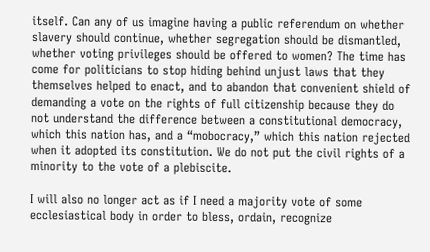itself. Can any of us imagine having a public referendum on whether slavery should continue, whether segregation should be dismantled, whether voting privileges should be offered to women? The time has come for politicians to stop hiding behind unjust laws that they themselves helped to enact, and to abandon that convenient shield of demanding a vote on the rights of full citizenship because they do not understand the difference between a constitutional democracy, which this nation has, and a “mobocracy,” which this nation rejected when it adopted its constitution. We do not put the civil rights of a minority to the vote of a plebiscite.

I will also no longer act as if I need a majority vote of some ecclesiastical body in order to bless, ordain, recognize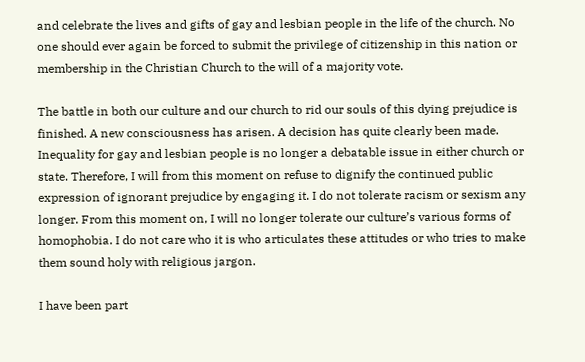and celebrate the lives and gifts of gay and lesbian people in the life of the church. No one should ever again be forced to submit the privilege of citizenship in this nation or membership in the Christian Church to the will of a majority vote.

The battle in both our culture and our church to rid our souls of this dying prejudice is finished. A new consciousness has arisen. A decision has quite clearly been made. Inequality for gay and lesbian people is no longer a debatable issue in either church or state. Therefore, I will from this moment on refuse to dignify the continued public expression of ignorant prejudice by engaging it. I do not tolerate racism or sexism any longer. From this moment on, I will no longer tolerate our culture’s various forms of homophobia. I do not care who it is who articulates these attitudes or who tries to make them sound holy with religious jargon.

I have been part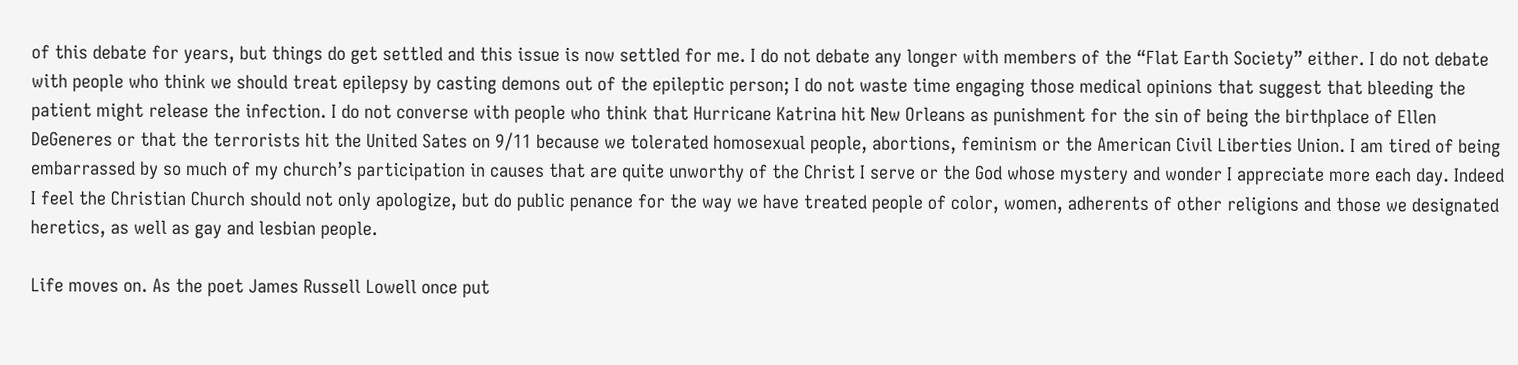of this debate for years, but things do get settled and this issue is now settled for me. I do not debate any longer with members of the “Flat Earth Society” either. I do not debate with people who think we should treat epilepsy by casting demons out of the epileptic person; I do not waste time engaging those medical opinions that suggest that bleeding the patient might release the infection. I do not converse with people who think that Hurricane Katrina hit New Orleans as punishment for the sin of being the birthplace of Ellen DeGeneres or that the terrorists hit the United Sates on 9/11 because we tolerated homosexual people, abortions, feminism or the American Civil Liberties Union. I am tired of being embarrassed by so much of my church’s participation in causes that are quite unworthy of the Christ I serve or the God whose mystery and wonder I appreciate more each day. Indeed I feel the Christian Church should not only apologize, but do public penance for the way we have treated people of color, women, adherents of other religions and those we designated heretics, as well as gay and lesbian people.

Life moves on. As the poet James Russell Lowell once put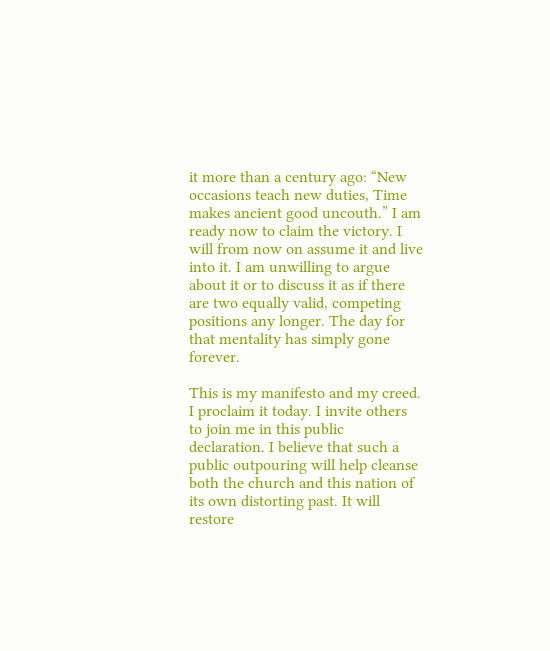it more than a century ago: “New occasions teach new duties, Time makes ancient good uncouth.” I am ready now to claim the victory. I will from now on assume it and live into it. I am unwilling to argue about it or to discuss it as if there are two equally valid, competing positions any longer. The day for that mentality has simply gone forever.

This is my manifesto and my creed. I proclaim it today. I invite others to join me in this public declaration. I believe that such a public outpouring will help cleanse both the church and this nation of its own distorting past. It will restore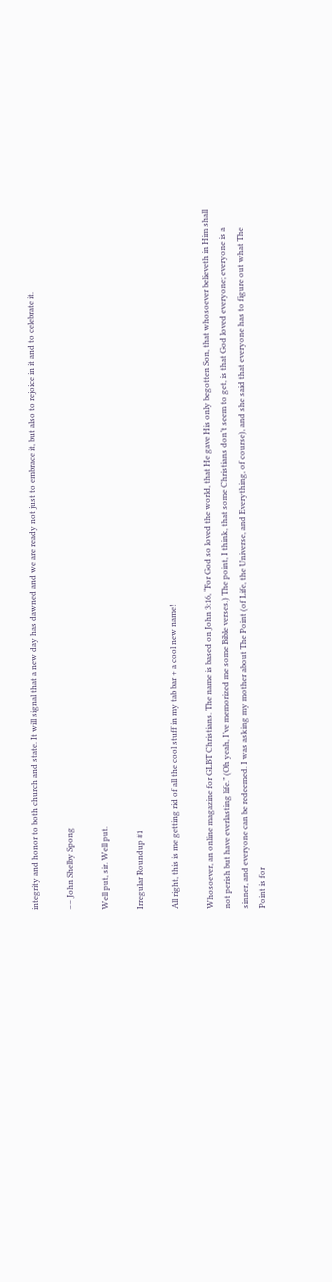integrity and honor to both church and state. It will signal that a new day has dawned and we are ready not just to embrace it, but also to rejoice in it and to celebrate it.

–– John Shelby Spong

Well put, sir. Well put.

Irregular Roundup #1

All right, this is me getting rid of all the cool stuff in my tab bar + a cool new name!

Whosoever, an online magazine for GLBT Christians. The name is based on John 3:16, “For God so loved the world, that He gave His only begotten Son, that whosoever believeth in Him shall not perish but have everlasting life.” (Oh yeah, I’ve memorized me some Bible verses.) The point, I think, that some Christians don’t seem to get, is that God loved everyone; everyone is a sinner, and everyone can be redeemed. I was asking my mother about The Point (of Life, the Universe, and Everything, of course), and she said that everyone has to figure out what The Point is for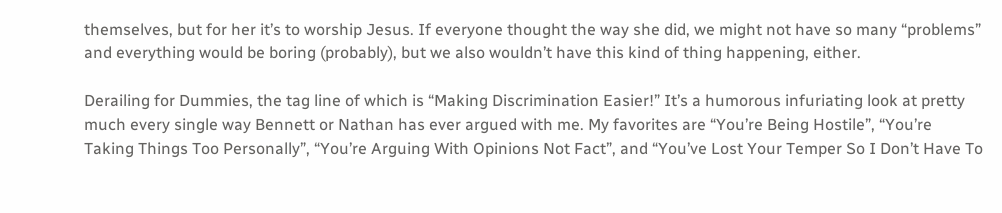themselves, but for her it’s to worship Jesus. If everyone thought the way she did, we might not have so many “problems” and everything would be boring (probably), but we also wouldn’t have this kind of thing happening, either.

Derailing for Dummies, the tag line of which is “Making Discrimination Easier!” It’s a humorous infuriating look at pretty much every single way Bennett or Nathan has ever argued with me. My favorites are “You’re Being Hostile”, “You’re Taking Things Too Personally”, “You’re Arguing With Opinions Not Fact”, and “You’ve Lost Your Temper So I Don’t Have To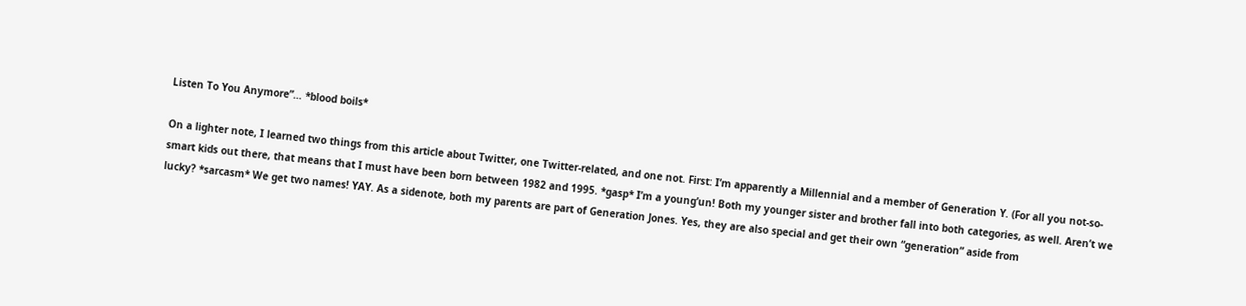Listen To You Anymore”… *blood boils*

On a lighter note, I learned two things from this article about Twitter, one Twitter-related, and one not. First: I’m apparently a Millennial and a member of Generation Y. (For all you not-so-smart kids out there, that means that I must have been born between 1982 and 1995. *gasp* I’m a young’un! Both my younger sister and brother fall into both categories, as well. Aren’t we lucky? *sarcasm* We get two names! YAY. As a sidenote, both my parents are part of Generation Jones. Yes, they are also special and get their own “generation” aside from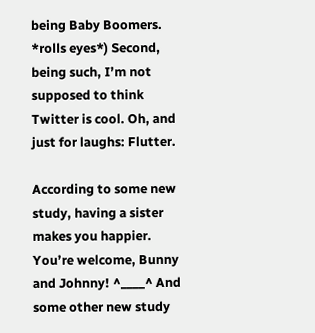being Baby Boomers. *rolls eyes*) Second, being such, I’m not supposed to think Twitter is cool. Oh, and just for laughs: Flutter.

According to some new study, having a sister makes you happier. You’re welcome, Bunny and Johnny! ^____^ And some other new study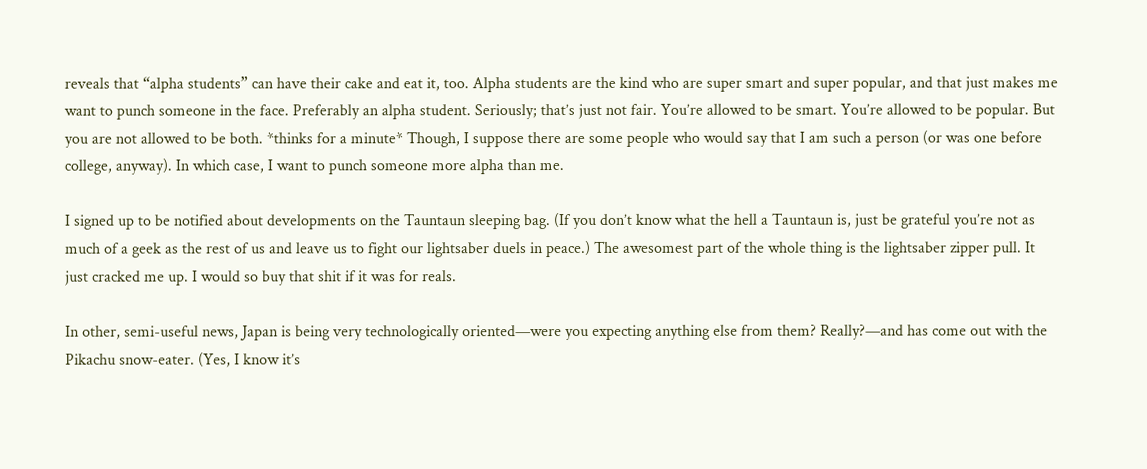reveals that “alpha students” can have their cake and eat it, too. Alpha students are the kind who are super smart and super popular, and that just makes me want to punch someone in the face. Preferably an alpha student. Seriously; that’s just not fair. You’re allowed to be smart. You’re allowed to be popular. But you are not allowed to be both. *thinks for a minute* Though, I suppose there are some people who would say that I am such a person (or was one before college, anyway). In which case, I want to punch someone more alpha than me.

I signed up to be notified about developments on the Tauntaun sleeping bag. (If you don’t know what the hell a Tauntaun is, just be grateful you’re not as much of a geek as the rest of us and leave us to fight our lightsaber duels in peace.) The awesomest part of the whole thing is the lightsaber zipper pull. It just cracked me up. I would so buy that shit if it was for reals.

In other, semi-useful news, Japan is being very technologically oriented—were you expecting anything else from them? Really?—and has come out with the Pikachu snow-eater. (Yes, I know it’s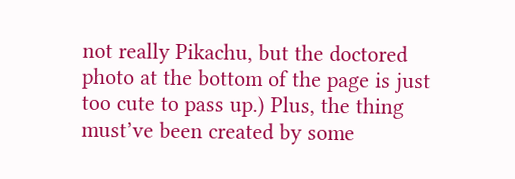not really Pikachu, but the doctored photo at the bottom of the page is just too cute to pass up.) Plus, the thing must’ve been created by some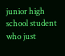junior high school student who just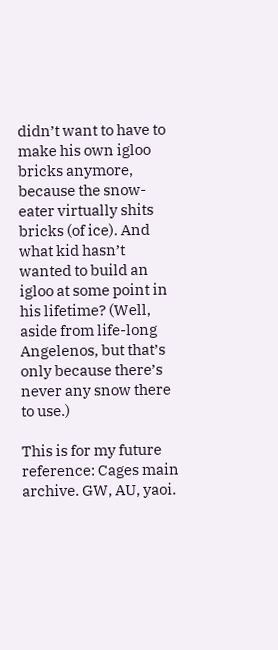didn’t want to have to make his own igloo bricks anymore, because the snow-eater virtually shits bricks (of ice). And what kid hasn’t wanted to build an igloo at some point in his lifetime? (Well, aside from life-long Angelenos, but that’s only because there’s never any snow there to use.)

This is for my future reference: Cages main archive. GW, AU, yaoi.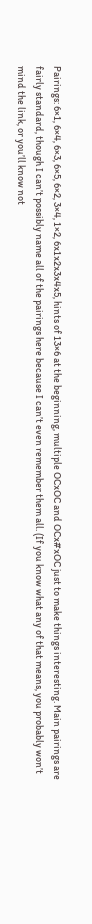Pairings: 6×1, 6×4, 6×3, 6×5, 6×2, 3×4, 1×2, 6x1x2x3x4x5, hints of 13×6 at the beginning, multiple OCxOC and OCx#xOC just to make things interesting. Main pairings are fairly standard, though I can’t possibly name all of the pairings here because I can’t even remember them all. (If you know what any of that means, you probably won’t mind the link, or you’ll know not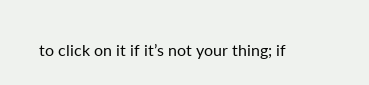to click on it if it’s not your thing; if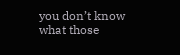you don’t know what those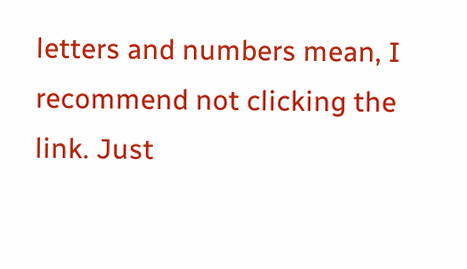letters and numbers mean, I recommend not clicking the link. Just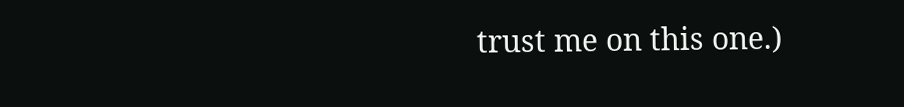trust me on this one.)